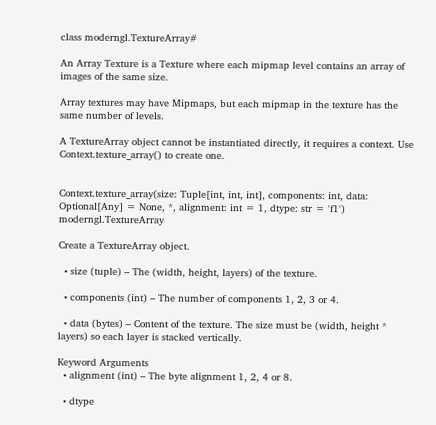class moderngl.TextureArray#

An Array Texture is a Texture where each mipmap level contains an array of images of the same size.

Array textures may have Mipmaps, but each mipmap in the texture has the same number of levels.

A TextureArray object cannot be instantiated directly, it requires a context. Use Context.texture_array() to create one.


Context.texture_array(size: Tuple[int, int, int], components: int, data: Optional[Any] = None, *, alignment: int = 1, dtype: str = 'f1') moderngl.TextureArray

Create a TextureArray object.

  • size (tuple) – The (width, height, layers) of the texture.

  • components (int) – The number of components 1, 2, 3 or 4.

  • data (bytes) – Content of the texture. The size must be (width, height * layers) so each layer is stacked vertically.

Keyword Arguments
  • alignment (int) – The byte alignment 1, 2, 4 or 8.

  • dtype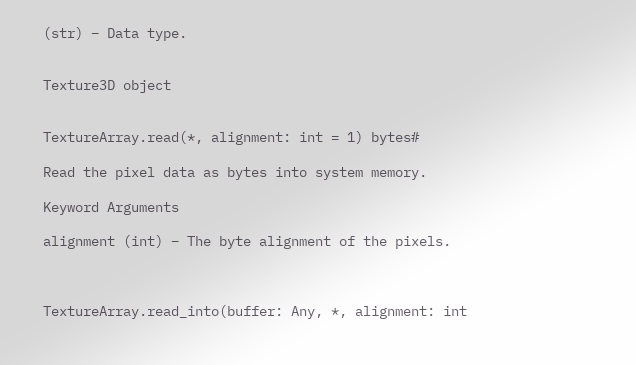(str) – Data type.


Texture3D object


TextureArray.read(*, alignment: int = 1) bytes#

Read the pixel data as bytes into system memory.

Keyword Arguments

alignment (int) – The byte alignment of the pixels.



TextureArray.read_into(buffer: Any, *, alignment: int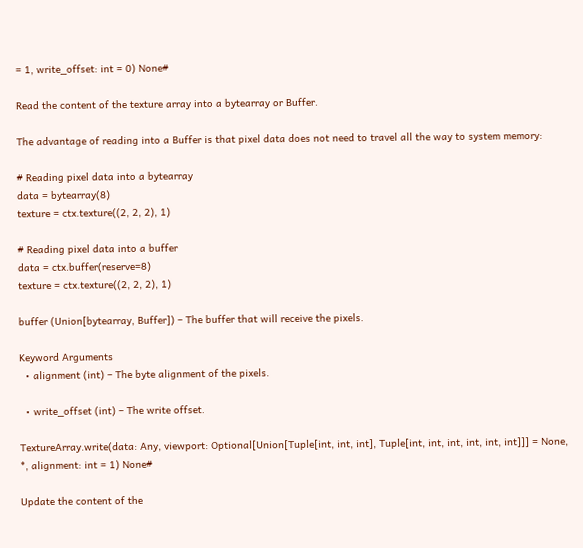= 1, write_offset: int = 0) None#

Read the content of the texture array into a bytearray or Buffer.

The advantage of reading into a Buffer is that pixel data does not need to travel all the way to system memory:

# Reading pixel data into a bytearray
data = bytearray(8)
texture = ctx.texture((2, 2, 2), 1)

# Reading pixel data into a buffer
data = ctx.buffer(reserve=8)
texture = ctx.texture((2, 2, 2), 1)

buffer (Union[bytearray, Buffer]) – The buffer that will receive the pixels.

Keyword Arguments
  • alignment (int) – The byte alignment of the pixels.

  • write_offset (int) – The write offset.

TextureArray.write(data: Any, viewport: Optional[Union[Tuple[int, int, int], Tuple[int, int, int, int, int, int]]] = None, *, alignment: int = 1) None#

Update the content of the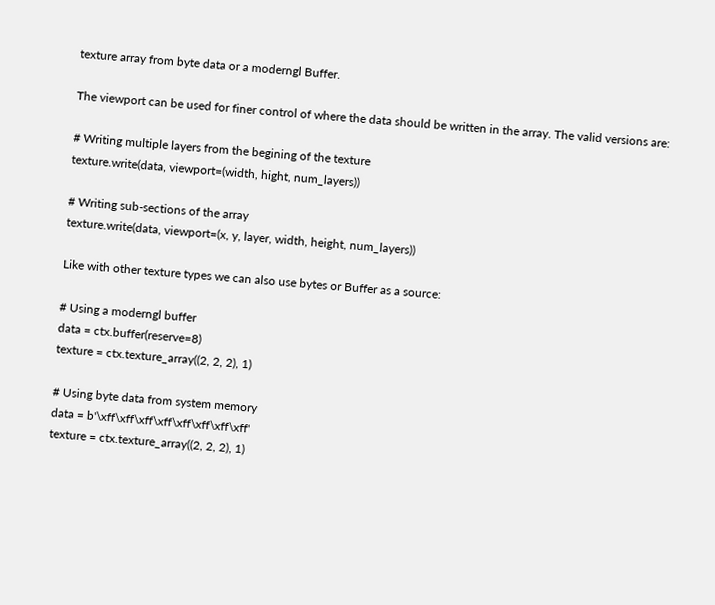texture array from byte data or a moderngl Buffer.

The viewport can be used for finer control of where the data should be written in the array. The valid versions are:

# Writing multiple layers from the begining of the texture
texture.write(data, viewport=(width, hight, num_layers))

# Writing sub-sections of the array
texture.write(data, viewport=(x, y, layer, width, height, num_layers))

Like with other texture types we can also use bytes or Buffer as a source:

# Using a moderngl buffer
data = ctx.buffer(reserve=8)
texture = ctx.texture_array((2, 2, 2), 1)

# Using byte data from system memory
data = b'\xff\xff\xff\xff\xff\xff\xff\xff'
texture = ctx.texture_array((2, 2, 2), 1)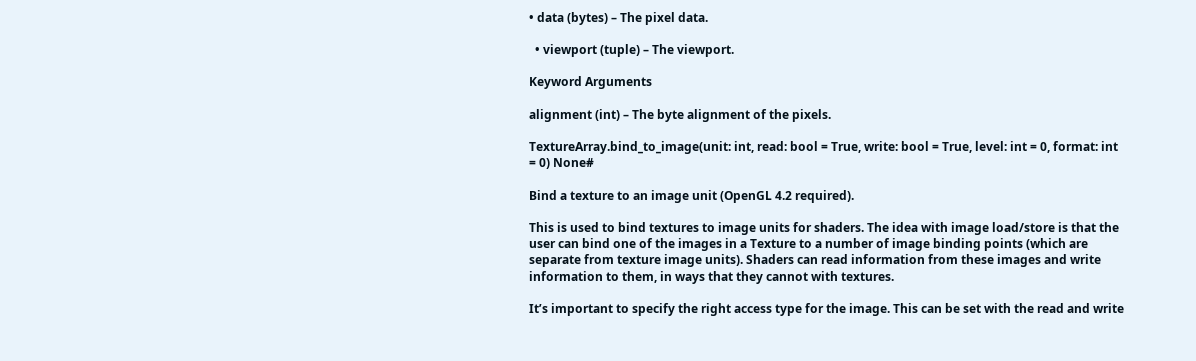• data (bytes) – The pixel data.

  • viewport (tuple) – The viewport.

Keyword Arguments

alignment (int) – The byte alignment of the pixels.

TextureArray.bind_to_image(unit: int, read: bool = True, write: bool = True, level: int = 0, format: int = 0) None#

Bind a texture to an image unit (OpenGL 4.2 required).

This is used to bind textures to image units for shaders. The idea with image load/store is that the user can bind one of the images in a Texture to a number of image binding points (which are separate from texture image units). Shaders can read information from these images and write information to them, in ways that they cannot with textures.

It’s important to specify the right access type for the image. This can be set with the read and write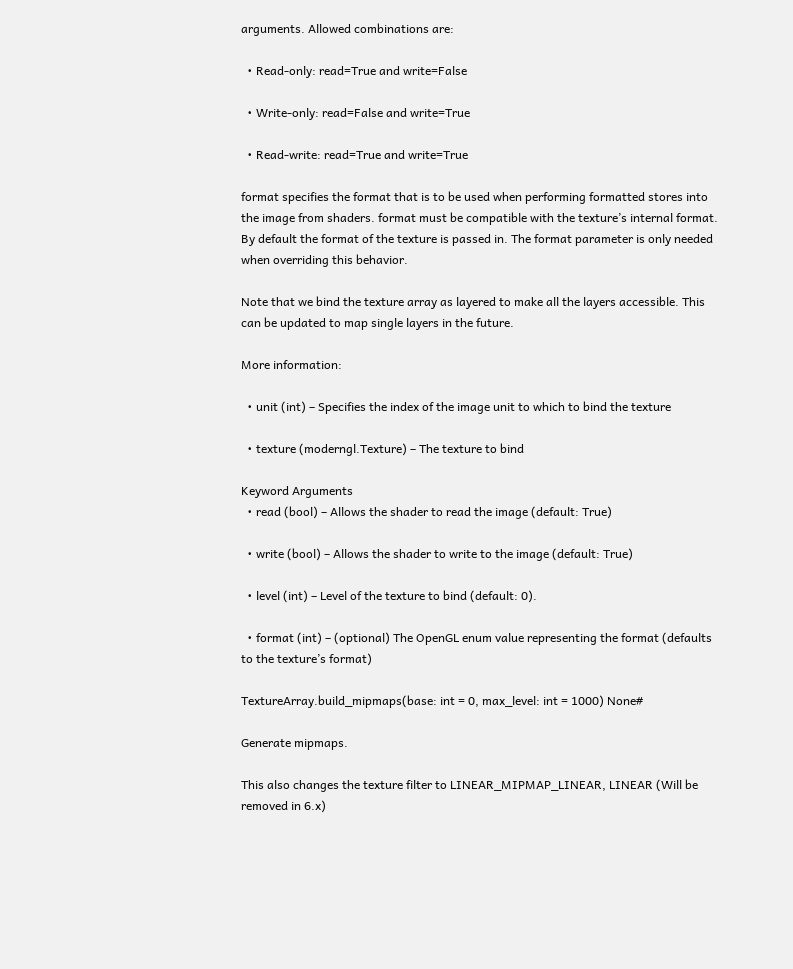arguments. Allowed combinations are:

  • Read-only: read=True and write=False

  • Write-only: read=False and write=True

  • Read-write: read=True and write=True

format specifies the format that is to be used when performing formatted stores into the image from shaders. format must be compatible with the texture’s internal format. By default the format of the texture is passed in. The format parameter is only needed when overriding this behavior.

Note that we bind the texture array as layered to make all the layers accessible. This can be updated to map single layers in the future.

More information:

  • unit (int) – Specifies the index of the image unit to which to bind the texture

  • texture (moderngl.Texture) – The texture to bind

Keyword Arguments
  • read (bool) – Allows the shader to read the image (default: True)

  • write (bool) – Allows the shader to write to the image (default: True)

  • level (int) – Level of the texture to bind (default: 0).

  • format (int) – (optional) The OpenGL enum value representing the format (defaults to the texture’s format)

TextureArray.build_mipmaps(base: int = 0, max_level: int = 1000) None#

Generate mipmaps.

This also changes the texture filter to LINEAR_MIPMAP_LINEAR, LINEAR (Will be removed in 6.x)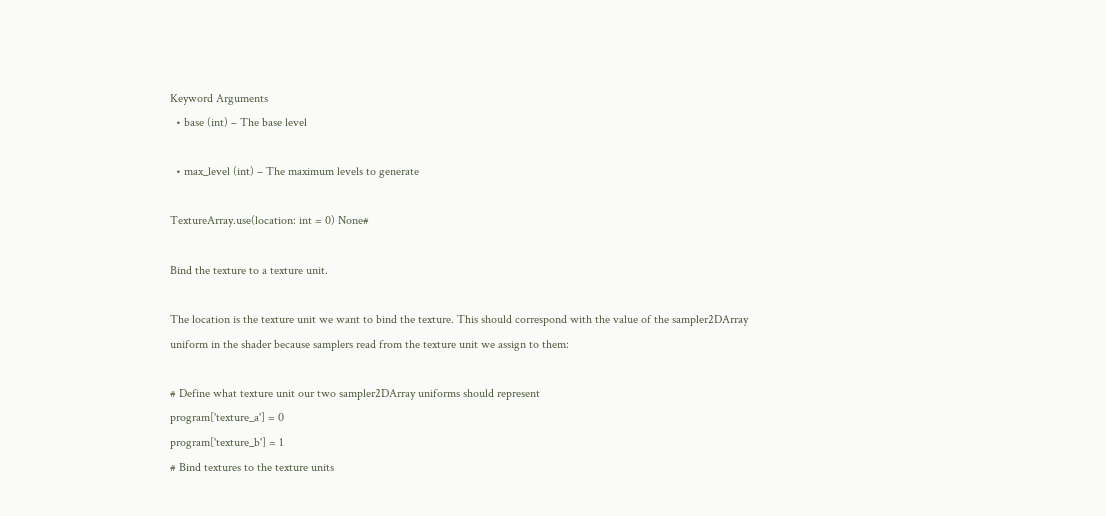Keyword Arguments
  • base (int) – The base level

  • max_level (int) – The maximum levels to generate

TextureArray.use(location: int = 0) None#

Bind the texture to a texture unit.

The location is the texture unit we want to bind the texture. This should correspond with the value of the sampler2DArray uniform in the shader because samplers read from the texture unit we assign to them:

# Define what texture unit our two sampler2DArray uniforms should represent
program['texture_a'] = 0
program['texture_b'] = 1
# Bind textures to the texture units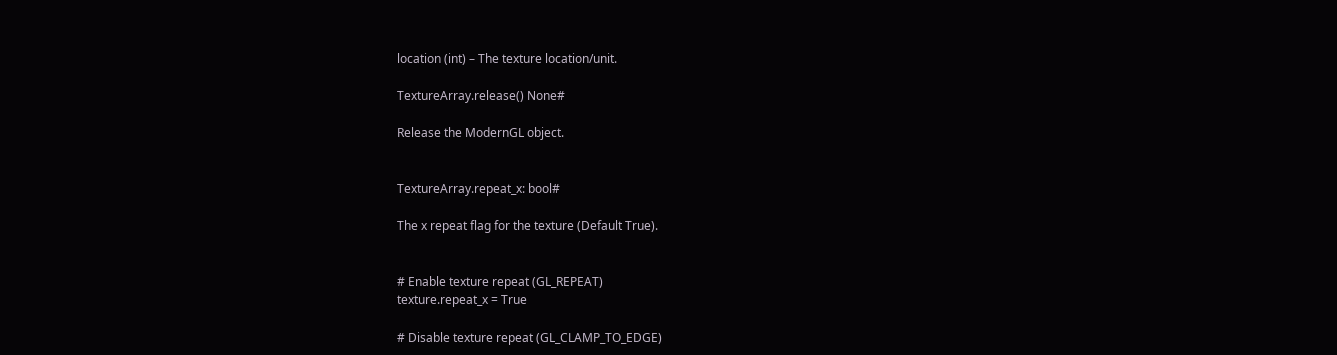location (int) – The texture location/unit.

TextureArray.release() None#

Release the ModernGL object.


TextureArray.repeat_x: bool#

The x repeat flag for the texture (Default True).


# Enable texture repeat (GL_REPEAT)
texture.repeat_x = True

# Disable texture repeat (GL_CLAMP_TO_EDGE)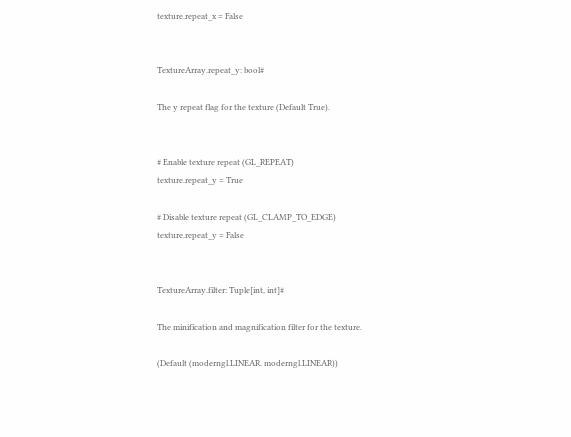texture.repeat_x = False


TextureArray.repeat_y: bool#

The y repeat flag for the texture (Default True).


# Enable texture repeat (GL_REPEAT)
texture.repeat_y = True

# Disable texture repeat (GL_CLAMP_TO_EDGE)
texture.repeat_y = False


TextureArray.filter: Tuple[int, int]#

The minification and magnification filter for the texture.

(Default (moderngl.LINEAR. moderngl.LINEAR))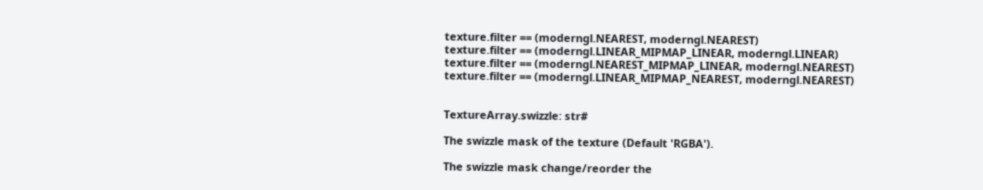texture.filter == (moderngl.NEAREST, moderngl.NEAREST)
texture.filter == (moderngl.LINEAR_MIPMAP_LINEAR, moderngl.LINEAR)
texture.filter == (moderngl.NEAREST_MIPMAP_LINEAR, moderngl.NEAREST)
texture.filter == (moderngl.LINEAR_MIPMAP_NEAREST, moderngl.NEAREST)


TextureArray.swizzle: str#

The swizzle mask of the texture (Default 'RGBA').

The swizzle mask change/reorder the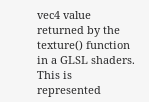vec4 value returned by the texture() function in a GLSL shaders. This is represented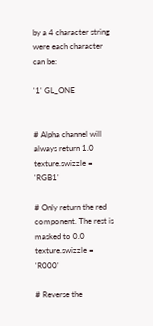by a 4 character string were each character can be:

'1' GL_ONE


# Alpha channel will always return 1.0
texture.swizzle = 'RGB1'

# Only return the red component. The rest is masked to 0.0
texture.swizzle = 'R000'

# Reverse the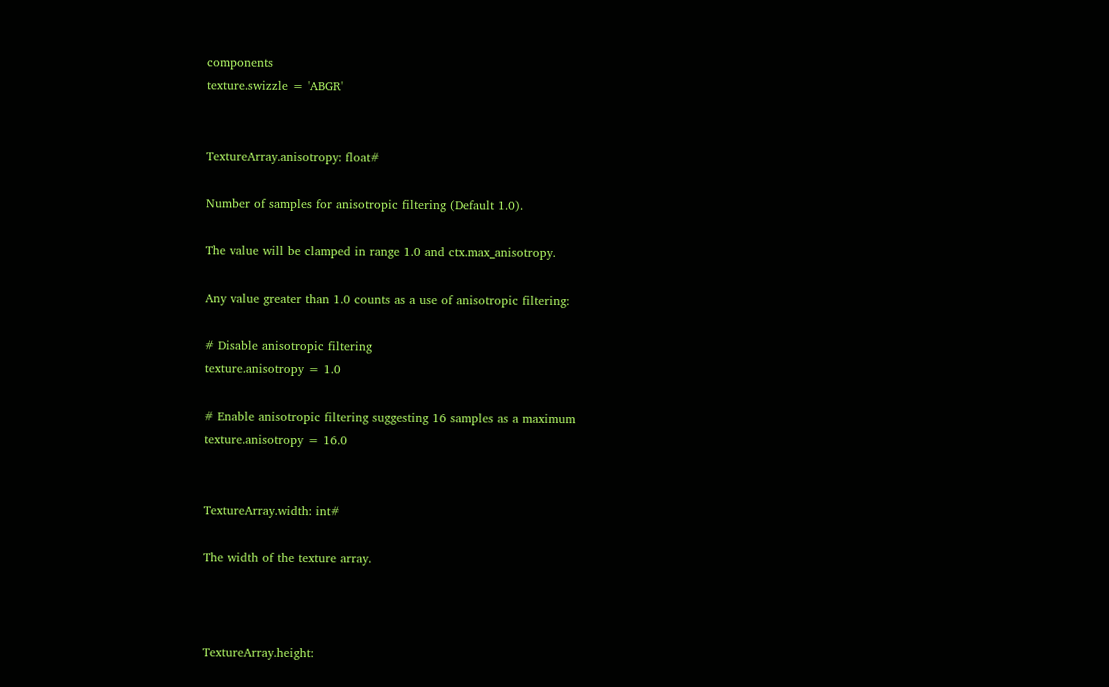components
texture.swizzle = 'ABGR'


TextureArray.anisotropy: float#

Number of samples for anisotropic filtering (Default 1.0).

The value will be clamped in range 1.0 and ctx.max_anisotropy.

Any value greater than 1.0 counts as a use of anisotropic filtering:

# Disable anisotropic filtering
texture.anisotropy = 1.0

# Enable anisotropic filtering suggesting 16 samples as a maximum
texture.anisotropy = 16.0


TextureArray.width: int#

The width of the texture array.



TextureArray.height: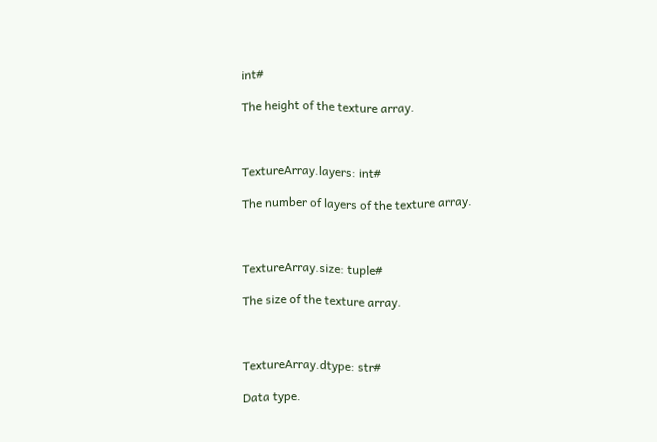int#

The height of the texture array.



TextureArray.layers: int#

The number of layers of the texture array.



TextureArray.size: tuple#

The size of the texture array.



TextureArray.dtype: str#

Data type.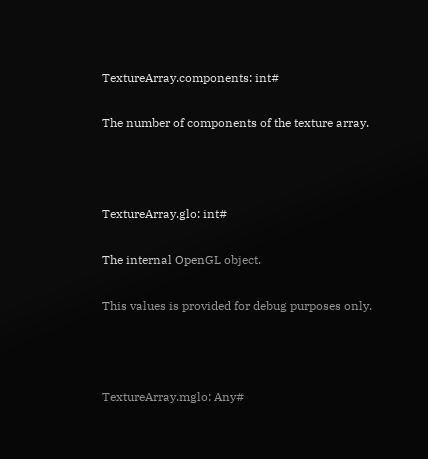TextureArray.components: int#

The number of components of the texture array.



TextureArray.glo: int#

The internal OpenGL object.

This values is provided for debug purposes only.



TextureArray.mglo: Any#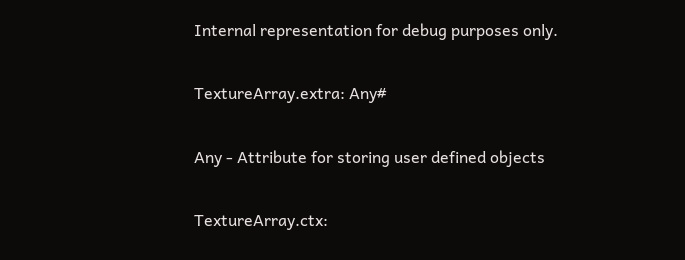Internal representation for debug purposes only.

TextureArray.extra: Any#

Any - Attribute for storing user defined objects

TextureArray.ctx: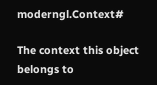moderngl.Context#

The context this object belongs to